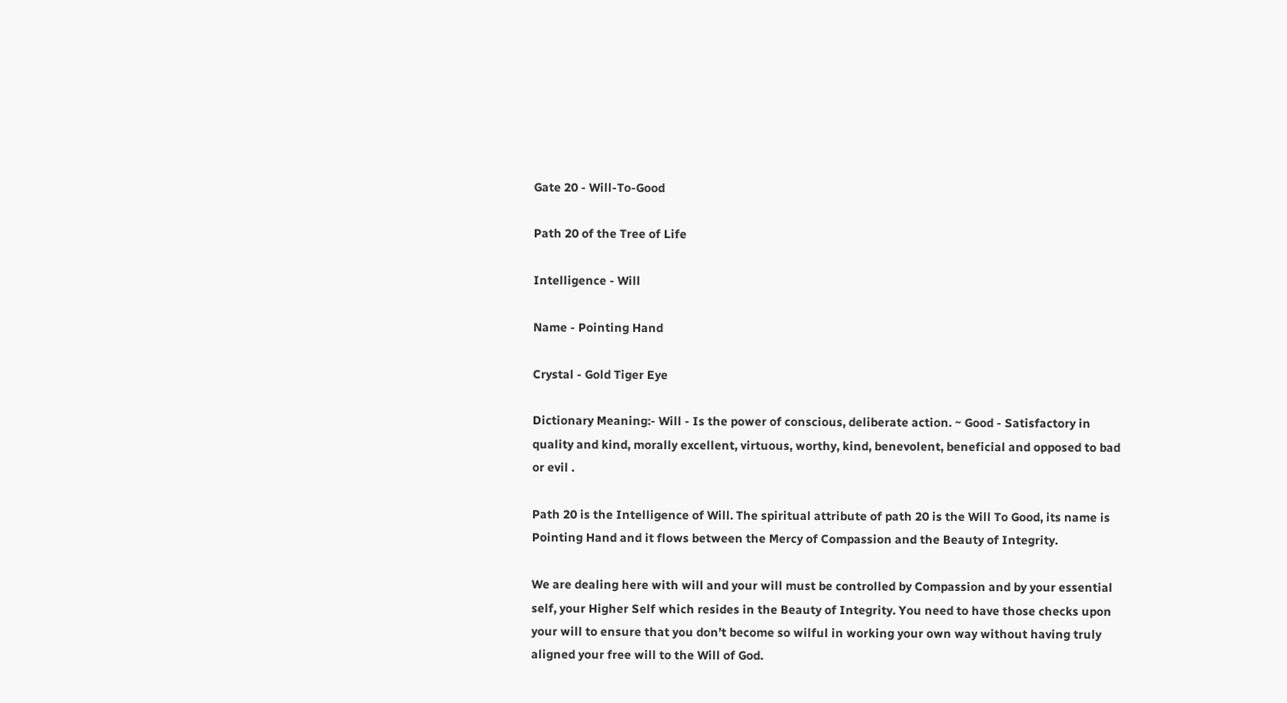Gate 20 - Will-To-Good

Path 20 of the Tree of Life

Intelligence - Will

Name - Pointing Hand

Crystal - Gold Tiger Eye

Dictionary Meaning:- Will - Is the power of conscious, deliberate action. ~ Good - Satisfactory in quality and kind, morally excellent, virtuous, worthy, kind, benevolent, beneficial and opposed to bad or evil .

Path 20 is the Intelligence of Will. The spiritual attribute of path 20 is the Will To Good, its name is Pointing Hand and it flows between the Mercy of Compassion and the Beauty of Integrity.

We are dealing here with will and your will must be controlled by Compassion and by your essential self, your Higher Self which resides in the Beauty of Integrity. You need to have those checks upon your will to ensure that you don’t become so wilful in working your own way without having truly aligned your free will to the Will of God.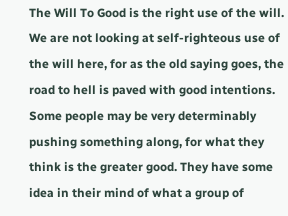The Will To Good is the right use of the will.  We are not looking at self-righteous use of the will here, for as the old saying goes, the road to hell is paved with good intentions. Some people may be very determinably pushing something along, for what they think is the greater good. They have some idea in their mind of what a group of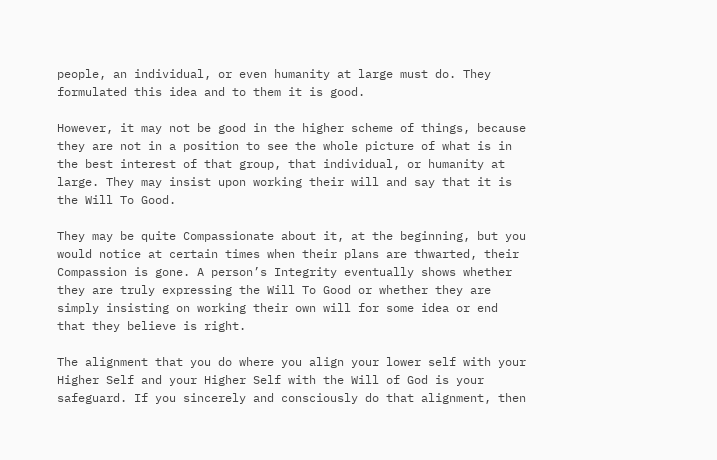people, an individual, or even humanity at large must do. They formulated this idea and to them it is good.

However, it may not be good in the higher scheme of things, because they are not in a position to see the whole picture of what is in the best interest of that group, that individual, or humanity at large. They may insist upon working their will and say that it is the Will To Good.

They may be quite Compassionate about it, at the beginning, but you would notice at certain times when their plans are thwarted, their Compassion is gone. A person’s Integrity eventually shows whether they are truly expressing the Will To Good or whether they are simply insisting on working their own will for some idea or end that they believe is right.

The alignment that you do where you align your lower self with your Higher Self and your Higher Self with the Will of God is your safeguard. If you sincerely and consciously do that alignment, then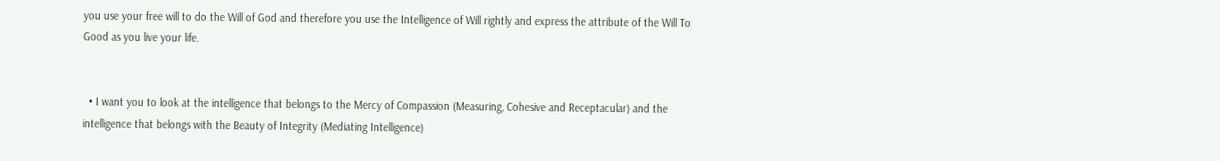you use your free will to do the Will of God and therefore you use the Intelligence of Will rightly and express the attribute of the Will To Good as you live your life.


  • I want you to look at the intelligence that belongs to the Mercy of Compassion (Measuring, Cohesive and Receptacular) and the intelligence that belongs with the Beauty of Integrity (Mediating Intelligence)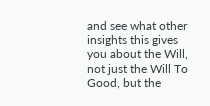and see what other insights this gives you about the Will, not just the Will To Good, but the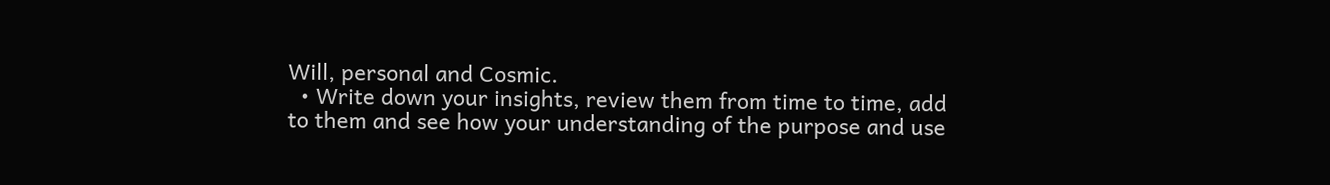Will, personal and Cosmic.
  • Write down your insights, review them from time to time, add to them and see how your understanding of the purpose and use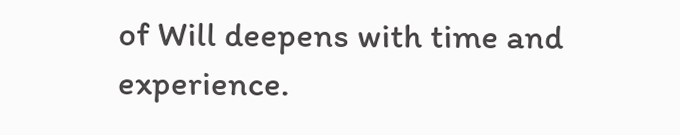of Will deepens with time and experience.